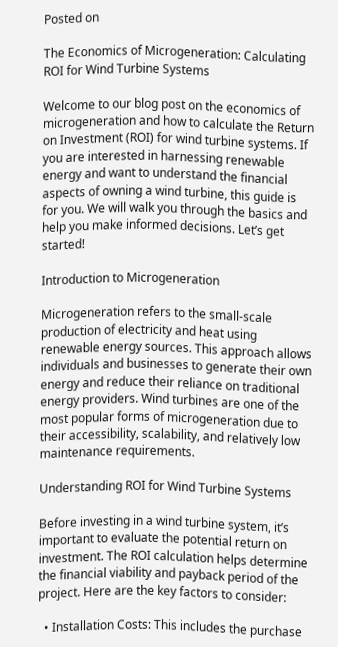Posted on

The Economics of Microgeneration: Calculating ROI for Wind Turbine Systems

Welcome to our blog post on the economics of microgeneration and how to calculate the Return on Investment (ROI) for wind turbine systems. If you are interested in harnessing renewable energy and want to understand the financial aspects of owning a wind turbine, this guide is for you. We will walk you through the basics and help you make informed decisions. Let’s get started!

Introduction to Microgeneration

Microgeneration refers to the small-scale production of electricity and heat using renewable energy sources. This approach allows individuals and businesses to generate their own energy and reduce their reliance on traditional energy providers. Wind turbines are one of the most popular forms of microgeneration due to their accessibility, scalability, and relatively low maintenance requirements.

Understanding ROI for Wind Turbine Systems

Before investing in a wind turbine system, it’s important to evaluate the potential return on investment. The ROI calculation helps determine the financial viability and payback period of the project. Here are the key factors to consider:

  • Installation Costs: This includes the purchase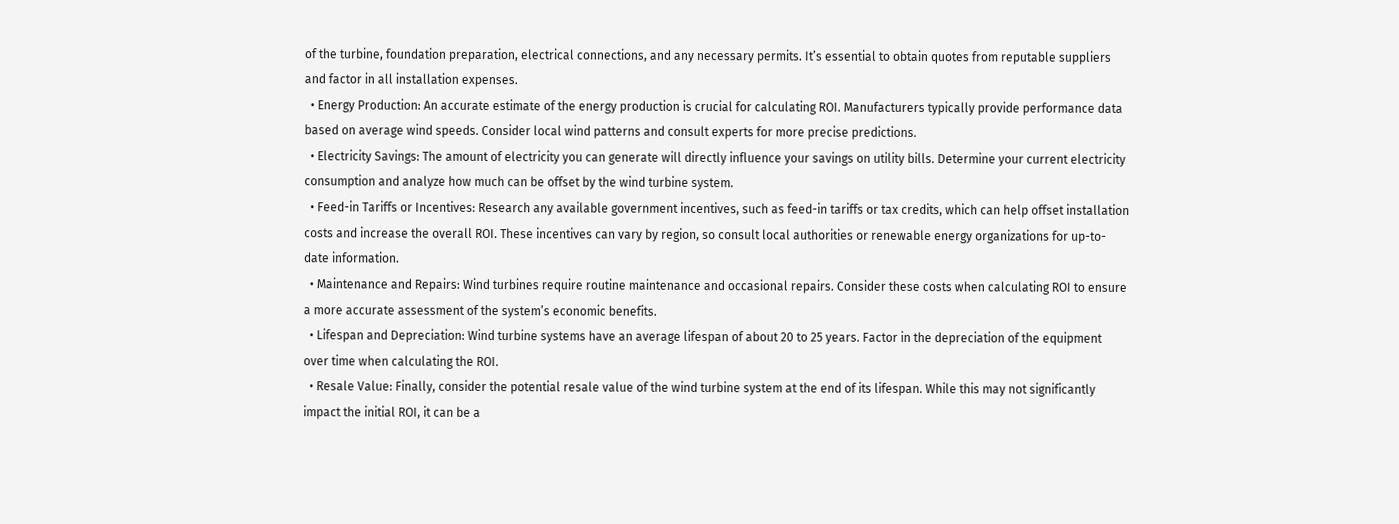of the turbine, foundation preparation, electrical connections, and any necessary permits. It’s essential to obtain quotes from reputable suppliers and factor in all installation expenses.
  • Energy Production: An accurate estimate of the energy production is crucial for calculating ROI. Manufacturers typically provide performance data based on average wind speeds. Consider local wind patterns and consult experts for more precise predictions.
  • Electricity Savings: The amount of electricity you can generate will directly influence your savings on utility bills. Determine your current electricity consumption and analyze how much can be offset by the wind turbine system.
  • Feed-in Tariffs or Incentives: Research any available government incentives, such as feed-in tariffs or tax credits, which can help offset installation costs and increase the overall ROI. These incentives can vary by region, so consult local authorities or renewable energy organizations for up-to-date information.
  • Maintenance and Repairs: Wind turbines require routine maintenance and occasional repairs. Consider these costs when calculating ROI to ensure a more accurate assessment of the system’s economic benefits.
  • Lifespan and Depreciation: Wind turbine systems have an average lifespan of about 20 to 25 years. Factor in the depreciation of the equipment over time when calculating the ROI.
  • Resale Value: Finally, consider the potential resale value of the wind turbine system at the end of its lifespan. While this may not significantly impact the initial ROI, it can be a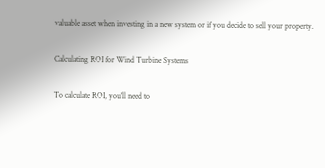valuable asset when investing in a new system or if you decide to sell your property.

Calculating ROI for Wind Turbine Systems

To calculate ROI, you’ll need to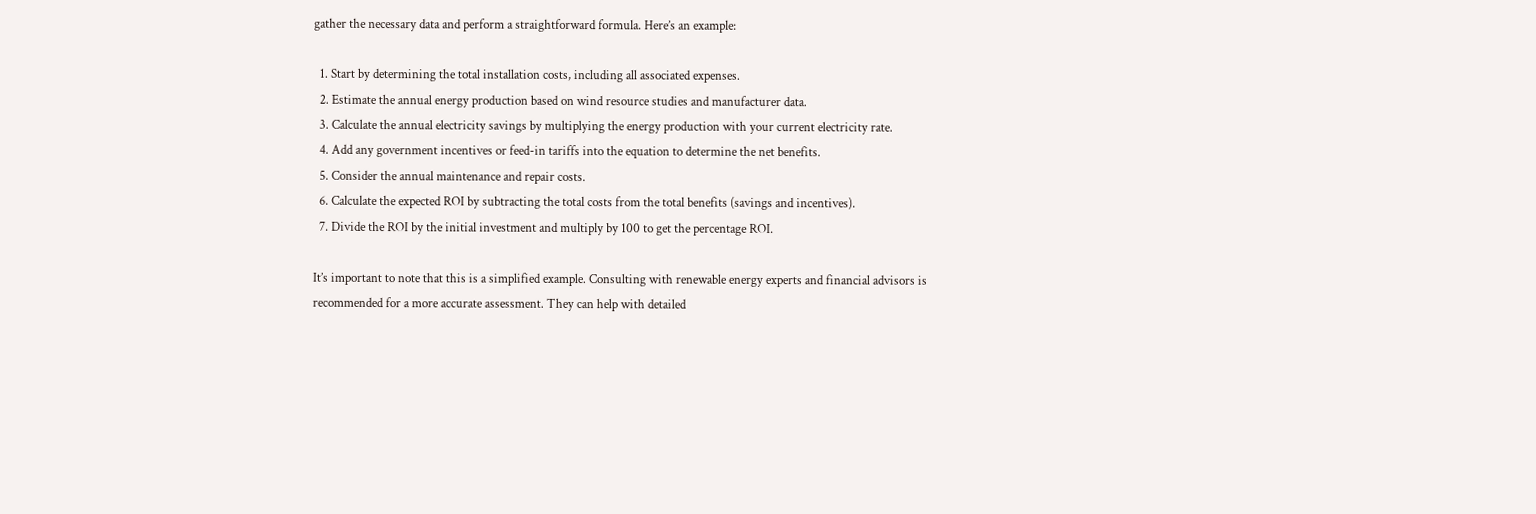gather the necessary data and perform a straightforward formula. Here’s an example:

  1. Start by determining the total installation costs, including all associated expenses.
  2. Estimate the annual energy production based on wind resource studies and manufacturer data.
  3. Calculate the annual electricity savings by multiplying the energy production with your current electricity rate.
  4. Add any government incentives or feed-in tariffs into the equation to determine the net benefits.
  5. Consider the annual maintenance and repair costs.
  6. Calculate the expected ROI by subtracting the total costs from the total benefits (savings and incentives).
  7. Divide the ROI by the initial investment and multiply by 100 to get the percentage ROI.

It’s important to note that this is a simplified example. Consulting with renewable energy experts and financial advisors is recommended for a more accurate assessment. They can help with detailed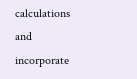calculations and incorporate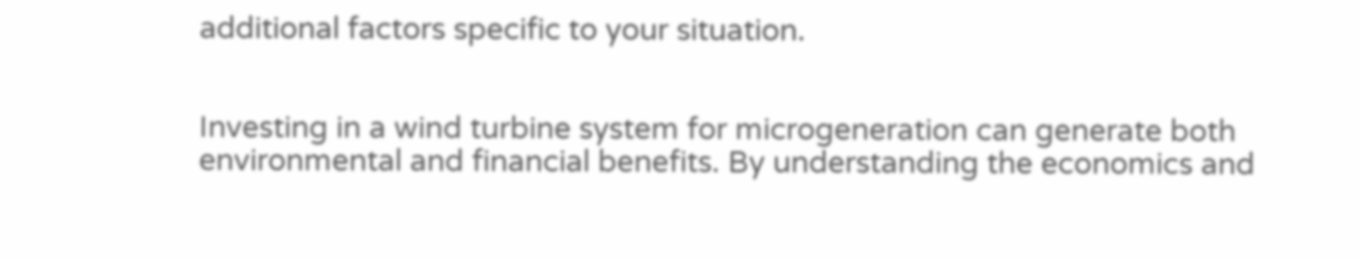additional factors specific to your situation.


Investing in a wind turbine system for microgeneration can generate both environmental and financial benefits. By understanding the economics and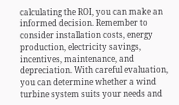calculating the ROI, you can make an informed decision. Remember to consider installation costs, energy production, electricity savings, incentives, maintenance, and depreciation. With careful evaluation, you can determine whether a wind turbine system suits your needs and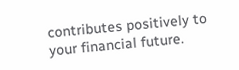contributes positively to your financial future.